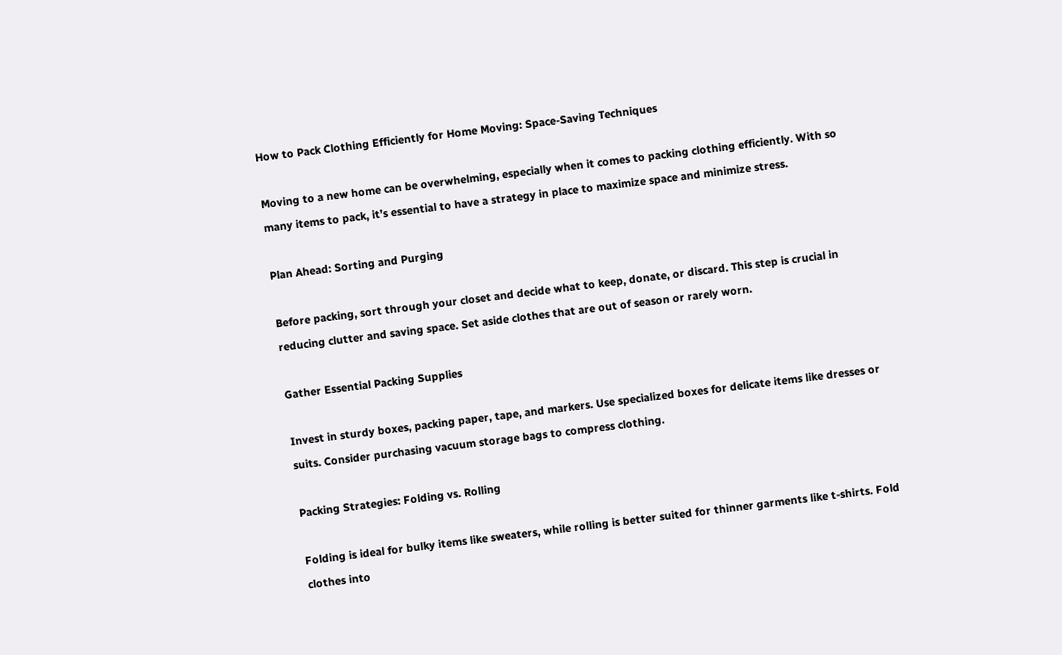How to Pack Clothing Efficiently for Home Moving: Space-Saving Techniques

Moving to a new home can be overwhelming, especially when it comes to packing clothing efficiently. With so many items to pack, it’s essential to have a strategy in place to maximize space and minimize stress.

Plan Ahead: Sorting and Purging

Before packing, sort through your closet and decide what to keep, donate, or discard. This step is crucial in reducing clutter and saving space. Set aside clothes that are out of season or rarely worn.

Gather Essential Packing Supplies

Invest in sturdy boxes, packing paper, tape, and markers. Use specialized boxes for delicate items like dresses or suits. Consider purchasing vacuum storage bags to compress clothing.

Packing Strategies: Folding vs. Rolling

Folding is ideal for bulky items like sweaters, while rolling is better suited for thinner garments like t-shirts. Fold clothes into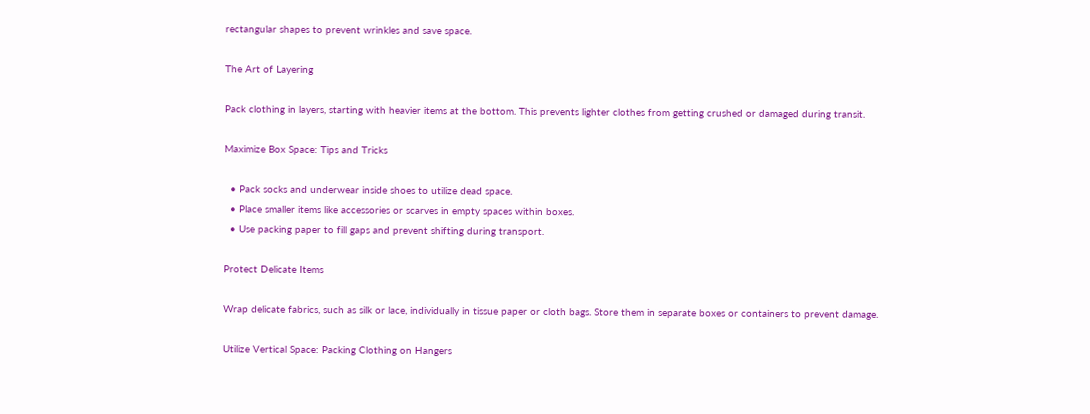rectangular shapes to prevent wrinkles and save space.

The Art of Layering

Pack clothing in layers, starting with heavier items at the bottom. This prevents lighter clothes from getting crushed or damaged during transit.

Maximize Box Space: Tips and Tricks

  • Pack socks and underwear inside shoes to utilize dead space.
  • Place smaller items like accessories or scarves in empty spaces within boxes.
  • Use packing paper to fill gaps and prevent shifting during transport.

Protect Delicate Items

Wrap delicate fabrics, such as silk or lace, individually in tissue paper or cloth bags. Store them in separate boxes or containers to prevent damage.

Utilize Vertical Space: Packing Clothing on Hangers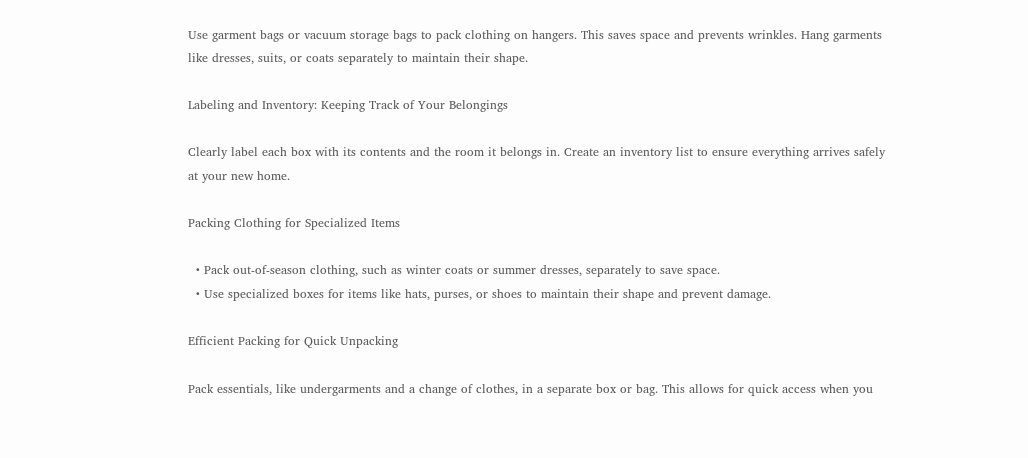Use garment bags or vacuum storage bags to pack clothing on hangers. This saves space and prevents wrinkles. Hang garments like dresses, suits, or coats separately to maintain their shape.

Labeling and Inventory: Keeping Track of Your Belongings

Clearly label each box with its contents and the room it belongs in. Create an inventory list to ensure everything arrives safely at your new home.

Packing Clothing for Specialized Items

  • Pack out-of-season clothing, such as winter coats or summer dresses, separately to save space.
  • Use specialized boxes for items like hats, purses, or shoes to maintain their shape and prevent damage.

Efficient Packing for Quick Unpacking

Pack essentials, like undergarments and a change of clothes, in a separate box or bag. This allows for quick access when you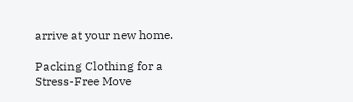arrive at your new home.

Packing Clothing for a Stress-Free Move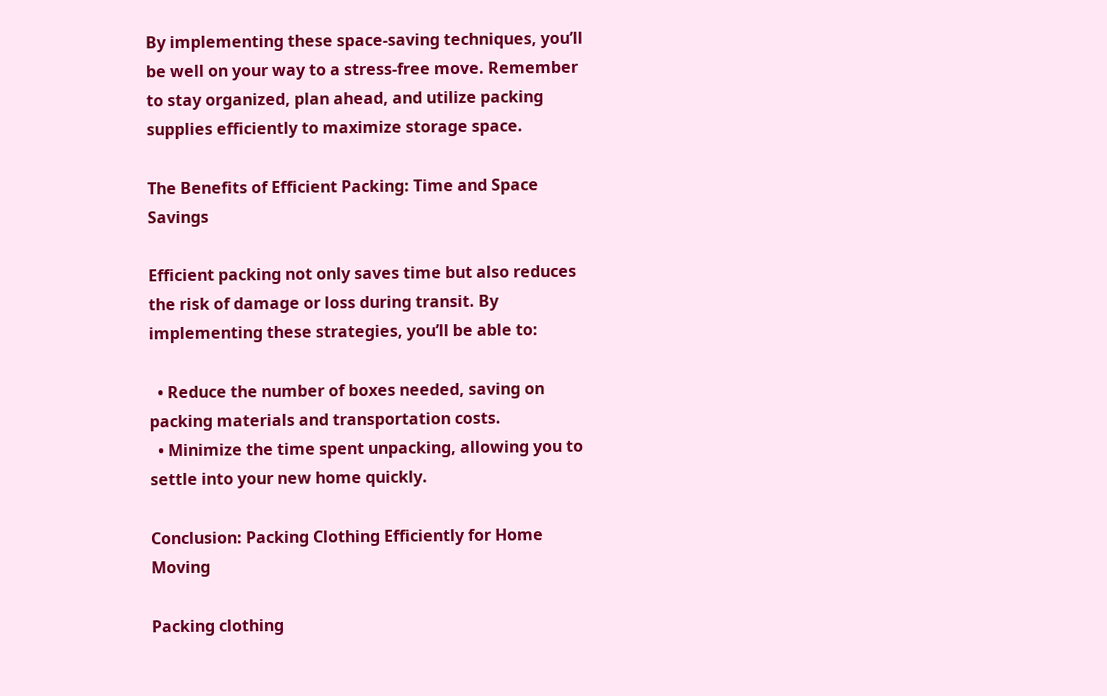By implementing these space-saving techniques, you’ll be well on your way to a stress-free move. Remember to stay organized, plan ahead, and utilize packing supplies efficiently to maximize storage space.

The Benefits of Efficient Packing: Time and Space Savings

Efficient packing not only saves time but also reduces the risk of damage or loss during transit. By implementing these strategies, you’ll be able to:

  • Reduce the number of boxes needed, saving on packing materials and transportation costs.
  • Minimize the time spent unpacking, allowing you to settle into your new home quickly.

Conclusion: Packing Clothing Efficiently for Home Moving

Packing clothing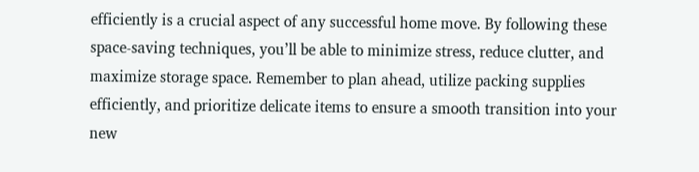efficiently is a crucial aspect of any successful home move. By following these space-saving techniques, you’ll be able to minimize stress, reduce clutter, and maximize storage space. Remember to plan ahead, utilize packing supplies efficiently, and prioritize delicate items to ensure a smooth transition into your new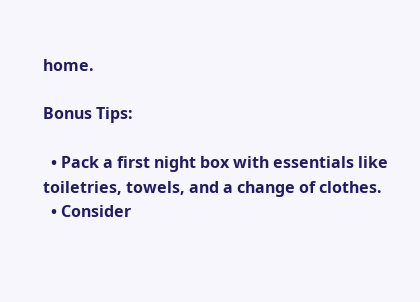home.

Bonus Tips:

  • Pack a first night box with essentials like toiletries, towels, and a change of clothes.
  • Consider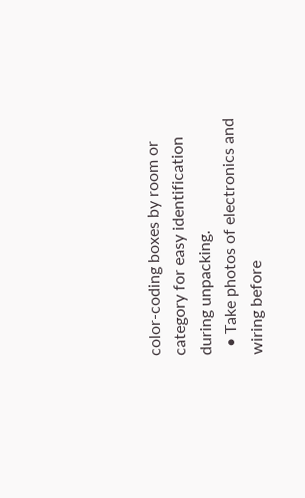color-coding boxes by room or category for easy identification during unpacking.
  • Take photos of electronics and wiring before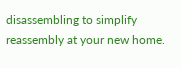disassembling to simplify reassembly at your new home.